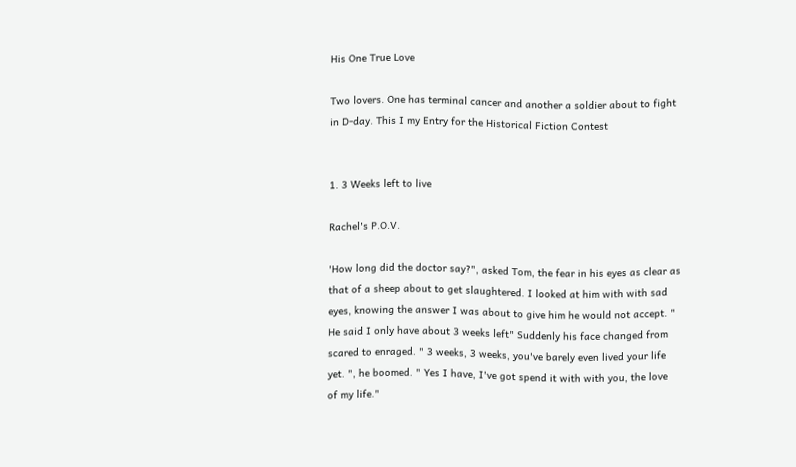His One True Love

Two lovers. One has terminal cancer and another a soldier about to fight in D-day. This I my Entry for the Historical Fiction Contest


1. 3 Weeks left to live

Rachel's P.O.V.

'How long did the doctor say?", asked Tom, the fear in his eyes as clear as that of a sheep about to get slaughtered. I looked at him with with sad eyes, knowing the answer I was about to give him he would not accept. " He said I only have about 3 weeks left" Suddenly his face changed from scared to enraged. " 3 weeks, 3 weeks, you've barely even lived your life yet. ", he boomed. " Yes I have, I've got spend it with with you, the love of my life."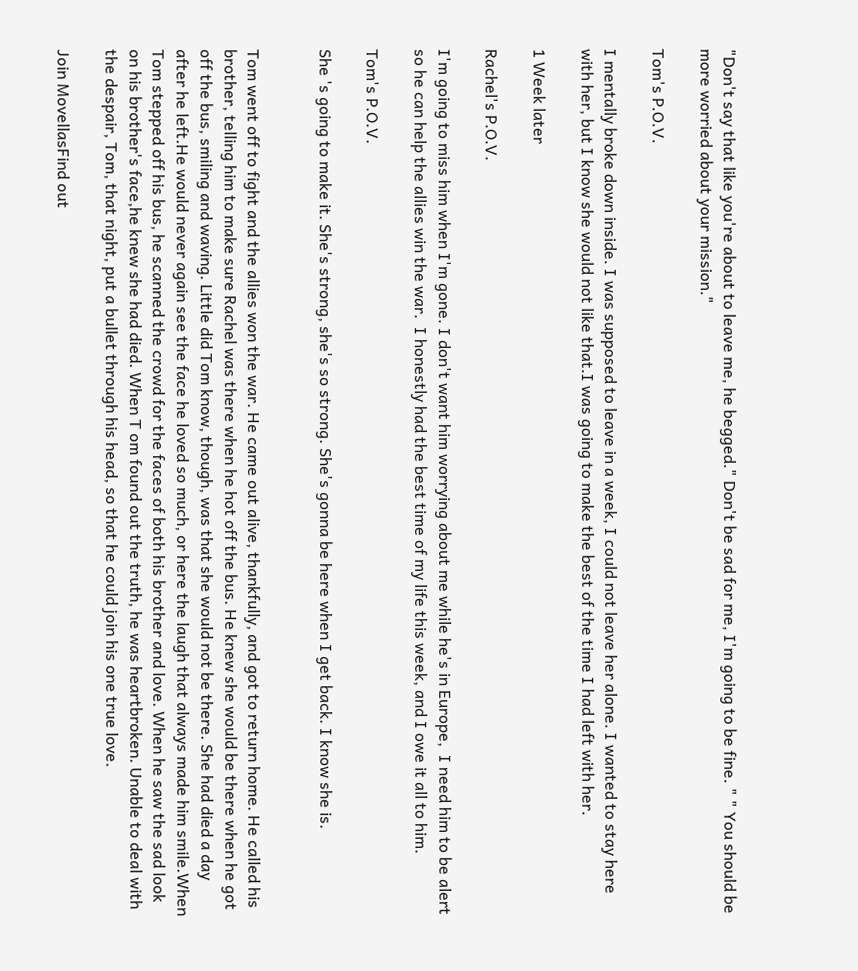"Don't say that like you're about to leave me, he begged." Don't be sad for me, I'm going to be fine. " " You should be more worried about your mission."

Tom's P.O.V.

I mentally broke down inside. I was supposed to leave in a week, I could not leave her alone. I wanted to stay here with her, but I know she would not like that.I was going to make the best of the time I had left with her.

1 Week later

Rachel's P.O.V.

I'm going to miss him when I'm gone. I don't want him worrying about me while he's in Europe,  I need him to be alert so he can help the allies win the war.  I honestly had the best time of my life this week, and I owe it all to him.

Tom's P.O.V.

She 's going to make it. She's strong, she's so strong. She's gonna be here when I get back. I know she is.


Tom went off to fight and the allies won the war. He came out alive, thankfully, and got to return home. He called his brother, telling him to make sure Rachel was there when he hot off the bus. He knew she would be there when he got off the bus, smiling and waving. Little did Tom know, though, was that she would not be there. She had died a day after he left.He would never again see the face he loved so much, or here the laugh that always made him smile.When Tom stepped off his bus, he scanned the crowd for the faces of both his brother and love. When he saw the sad look on his brother's face,he knew she had died. When T om found out the truth, he was heartbroken. Unable to deal with the despair, Tom, that night, put a bullet through his head, so that he could join his one true love.

Join MovellasFind out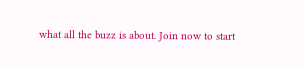what all the buzz is about. Join now to start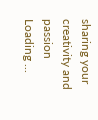sharing your creativity and passion
Loading ...